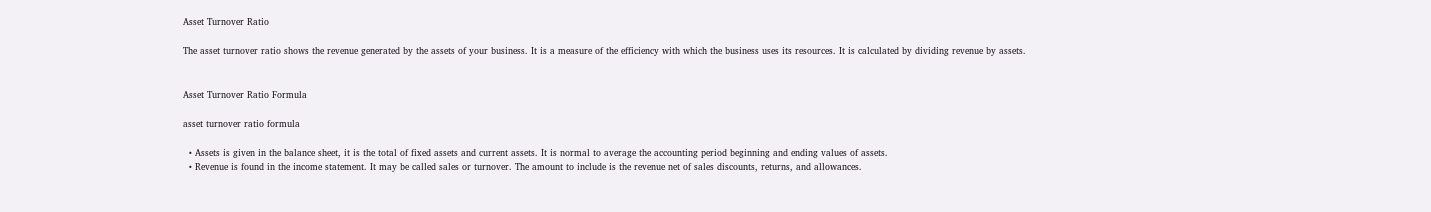Asset Turnover Ratio

The asset turnover ratio shows the revenue generated by the assets of your business. It is a measure of the efficiency with which the business uses its resources. It is calculated by dividing revenue by assets.


Asset Turnover Ratio Formula

asset turnover ratio formula

  • Assets is given in the balance sheet, it is the total of fixed assets and current assets. It is normal to average the accounting period beginning and ending values of assets.
  • Revenue is found in the income statement. It may be called sales or turnover. The amount to include is the revenue net of sales discounts, returns, and allowances.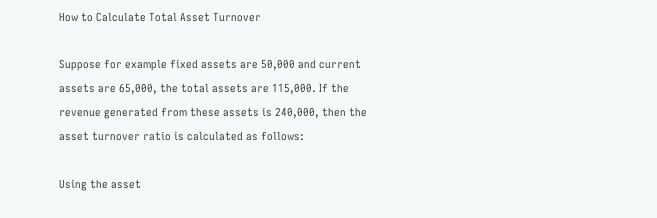How to Calculate Total Asset Turnover

Suppose for example fixed assets are 50,000 and current assets are 65,000, the total assets are 115,000. If the revenue generated from these assets is 240,000, then the asset turnover ratio is calculated as follows:

Using the asset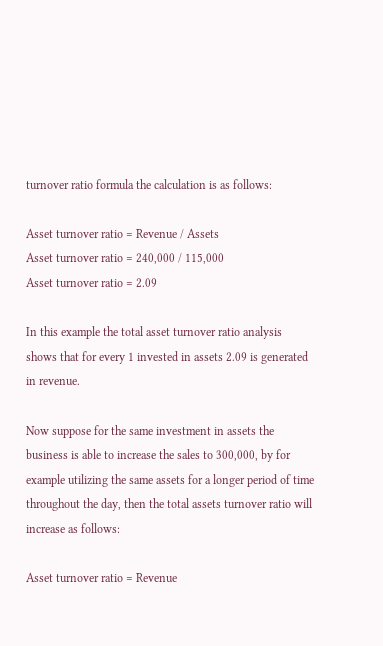turnover ratio formula the calculation is as follows:

Asset turnover ratio = Revenue / Assets
Asset turnover ratio = 240,000 / 115,000
Asset turnover ratio = 2.09

In this example the total asset turnover ratio analysis shows that for every 1 invested in assets 2.09 is generated in revenue.

Now suppose for the same investment in assets the business is able to increase the sales to 300,000, by for example utilizing the same assets for a longer period of time throughout the day, then the total assets turnover ratio will increase as follows:

Asset turnover ratio = Revenue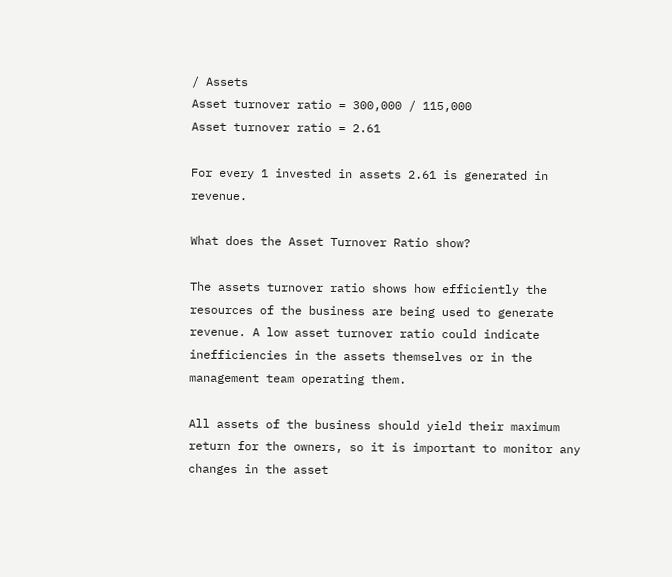/ Assets
Asset turnover ratio = 300,000 / 115,000
Asset turnover ratio = 2.61

For every 1 invested in assets 2.61 is generated in revenue.

What does the Asset Turnover Ratio show?

The assets turnover ratio shows how efficiently the resources of the business are being used to generate revenue. A low asset turnover ratio could indicate inefficiencies in the assets themselves or in the management team operating them.

All assets of the business should yield their maximum return for the owners, so it is important to monitor any changes in the asset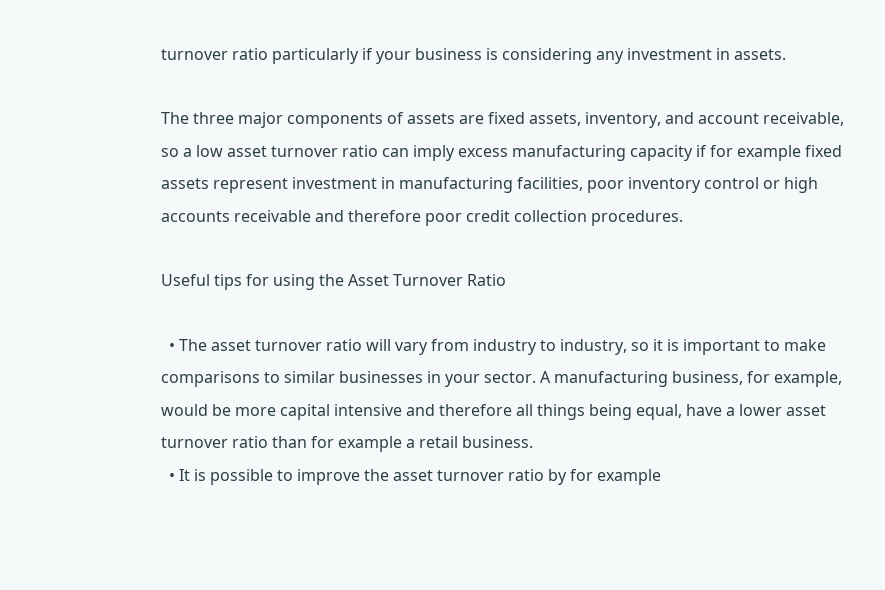turnover ratio particularly if your business is considering any investment in assets.

The three major components of assets are fixed assets, inventory, and account receivable, so a low asset turnover ratio can imply excess manufacturing capacity if for example fixed assets represent investment in manufacturing facilities, poor inventory control or high accounts receivable and therefore poor credit collection procedures.

Useful tips for using the Asset Turnover Ratio

  • The asset turnover ratio will vary from industry to industry, so it is important to make comparisons to similar businesses in your sector. A manufacturing business, for example, would be more capital intensive and therefore all things being equal, have a lower asset turnover ratio than for example a retail business.
  • It is possible to improve the asset turnover ratio by for example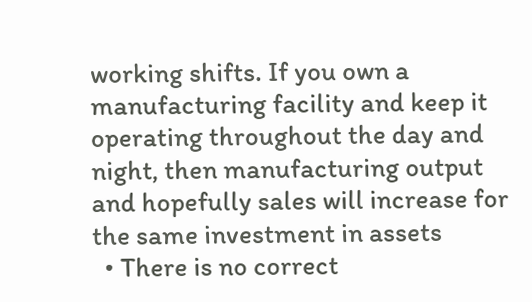working shifts. If you own a manufacturing facility and keep it operating throughout the day and night, then manufacturing output and hopefully sales will increase for the same investment in assets
  • There is no correct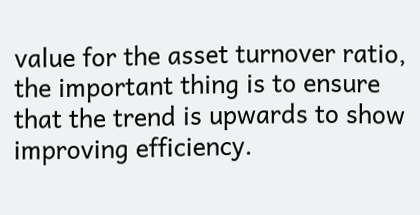value for the asset turnover ratio, the important thing is to ensure that the trend is upwards to show improving efficiency.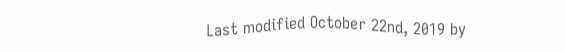Last modified October 22nd, 2019 by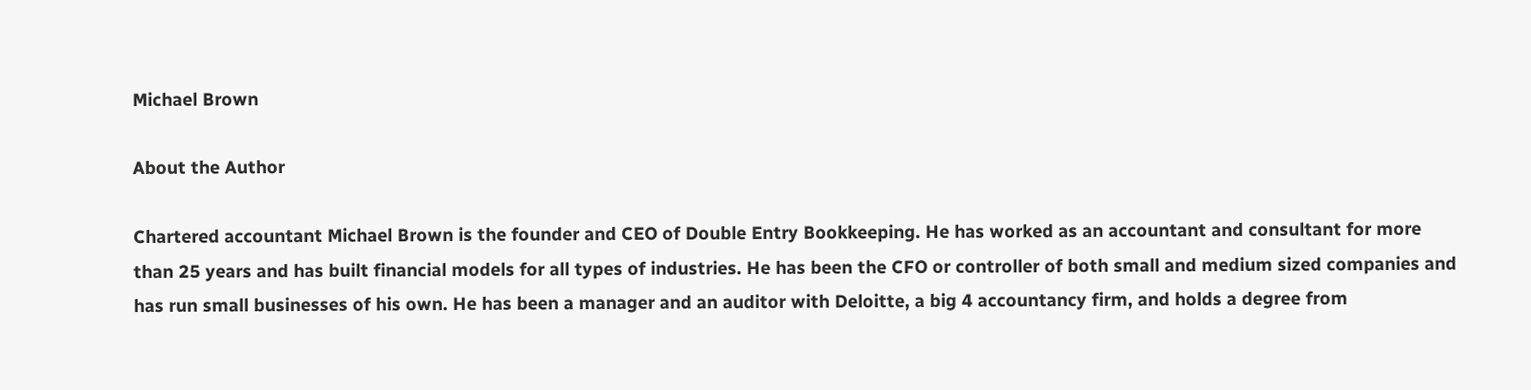Michael Brown

About the Author

Chartered accountant Michael Brown is the founder and CEO of Double Entry Bookkeeping. He has worked as an accountant and consultant for more than 25 years and has built financial models for all types of industries. He has been the CFO or controller of both small and medium sized companies and has run small businesses of his own. He has been a manager and an auditor with Deloitte, a big 4 accountancy firm, and holds a degree from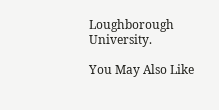Loughborough University.

You May Also Like